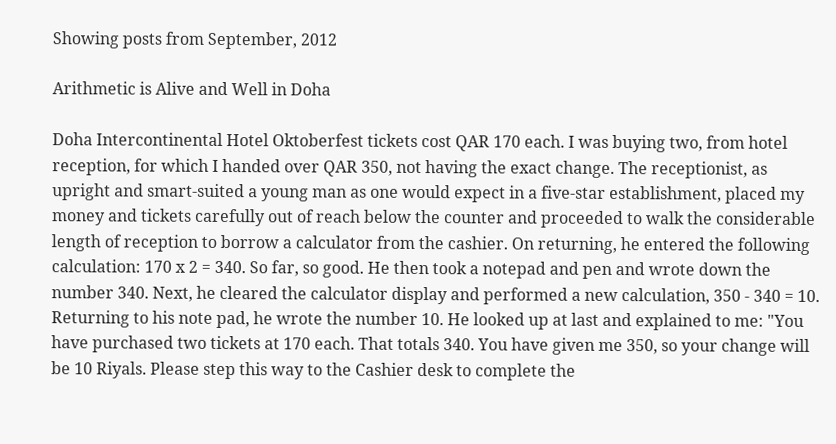Showing posts from September, 2012

Arithmetic is Alive and Well in Doha

Doha Intercontinental Hotel Oktoberfest tickets cost QAR 170 each. I was buying two, from hotel reception, for which I handed over QAR 350, not having the exact change. The receptionist, as upright and smart-suited a young man as one would expect in a five-star establishment, placed my money and tickets carefully out of reach below the counter and proceeded to walk the considerable length of reception to borrow a calculator from the cashier. On returning, he entered the following calculation: 170 x 2 = 340. So far, so good. He then took a notepad and pen and wrote down the number 340. Next, he cleared the calculator display and performed a new calculation, 350 - 340 = 10. Returning to his note pad, he wrote the number 10. He looked up at last and explained to me: "You have purchased two tickets at 170 each. That totals 340. You have given me 350, so your change will be 10 Riyals. Please step this way to the Cashier desk to complete the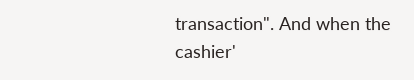transaction". And when the cashier'